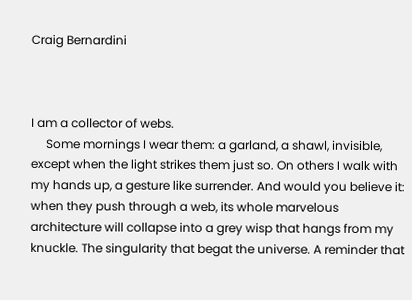Craig Bernardini



I am a collector of webs.
     Some mornings I wear them: a garland, a shawl, invisible, except when the light strikes them just so. On others I walk with my hands up, a gesture like surrender. And would you believe it: when they push through a web, its whole marvelous architecture will collapse into a grey wisp that hangs from my knuckle. The singularity that begat the universe. A reminder that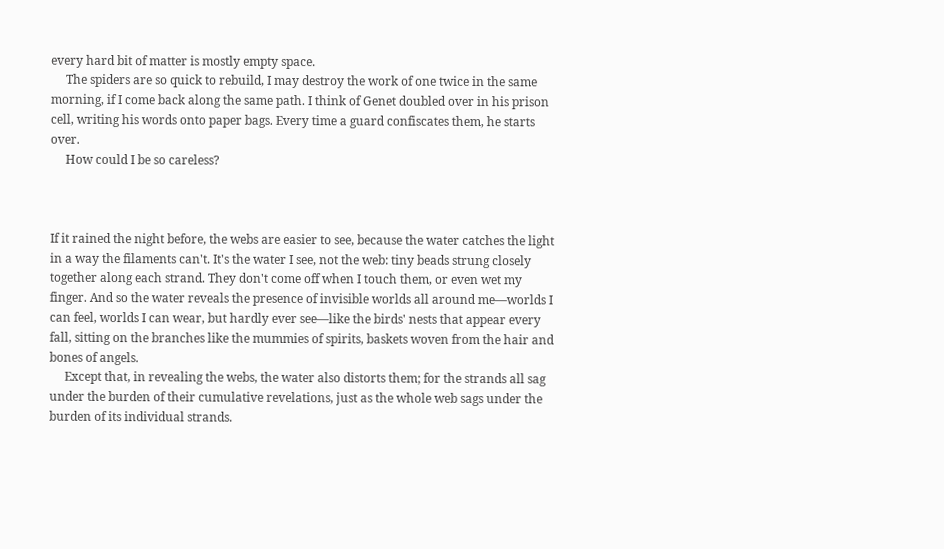every hard bit of matter is mostly empty space.
     The spiders are so quick to rebuild, I may destroy the work of one twice in the same morning, if I come back along the same path. I think of Genet doubled over in his prison cell, writing his words onto paper bags. Every time a guard confiscates them, he starts over.
     How could I be so careless?



If it rained the night before, the webs are easier to see, because the water catches the light in a way the filaments can't. It's the water I see, not the web: tiny beads strung closely together along each strand. They don't come off when I touch them, or even wet my finger. And so the water reveals the presence of invisible worlds all around me—worlds I can feel, worlds I can wear, but hardly ever see—like the birds' nests that appear every fall, sitting on the branches like the mummies of spirits, baskets woven from the hair and bones of angels.
     Except that, in revealing the webs, the water also distorts them; for the strands all sag under the burden of their cumulative revelations, just as the whole web sags under the burden of its individual strands.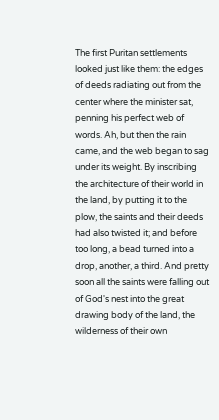The first Puritan settlements looked just like them: the edges of deeds radiating out from the center where the minister sat, penning his perfect web of words. Ah, but then the rain came, and the web began to sag under its weight. By inscribing the architecture of their world in the land, by putting it to the plow, the saints and their deeds had also twisted it; and before too long, a bead turned into a drop, another, a third. And pretty soon all the saints were falling out of God's nest into the great drawing body of the land, the wilderness of their own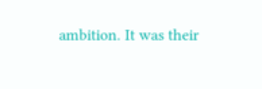ambition. It was their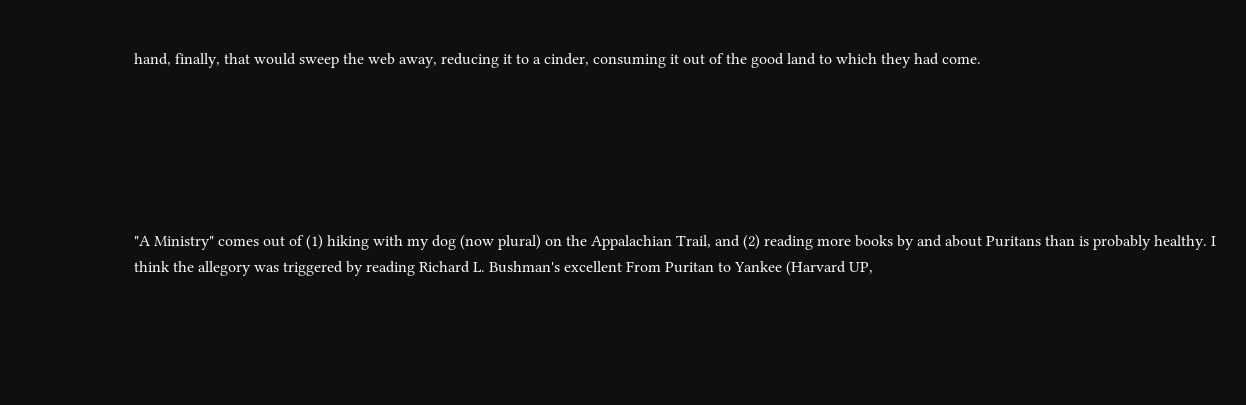hand, finally, that would sweep the web away, reducing it to a cinder, consuming it out of the good land to which they had come.






"A Ministry" comes out of (1) hiking with my dog (now plural) on the Appalachian Trail, and (2) reading more books by and about Puritans than is probably healthy. I think the allegory was triggered by reading Richard L. Bushman's excellent From Puritan to Yankee (Harvard UP,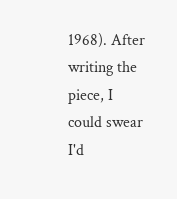1968). After writing the piece, I could swear I'd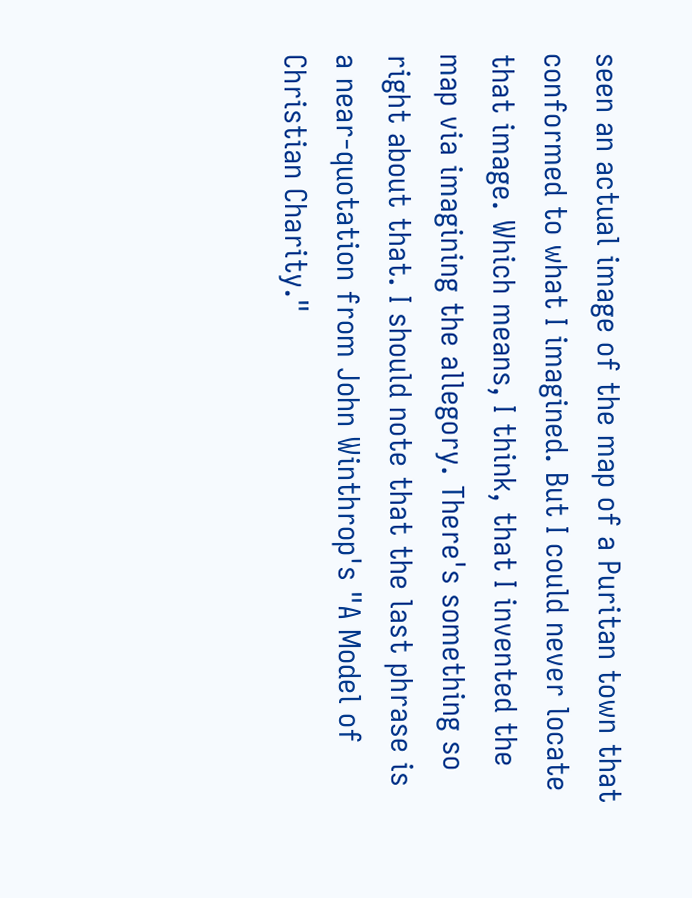seen an actual image of the map of a Puritan town that conformed to what I imagined. But I could never locate that image. Which means, I think, that I invented the map via imagining the allegory. There's something so right about that. I should note that the last phrase is a near-quotation from John Winthrop's "A Model of Christian Charity."